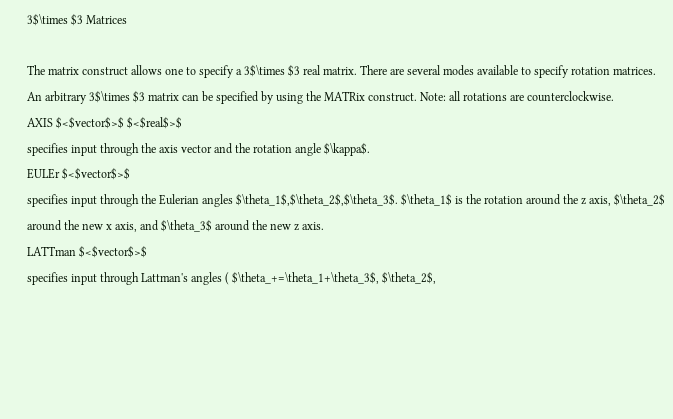3$\times $3 Matrices

The matrix construct allows one to specify a 3$\times $3 real matrix. There are several modes available to specify rotation matrices. An arbitrary 3$\times $3 matrix can be specified by using the MATRix construct. Note: all rotations are counterclockwise.
AXIS $<$vector$>$ $<$real$>$
specifies input through the axis vector and the rotation angle $\kappa$.
EULEr $<$vector$>$
specifies input through the Eulerian angles $\theta_1$,$\theta_2$,$\theta_3$. $\theta_1$ is the rotation around the z axis, $\theta_2$ around the new x axis, and $\theta_3$ around the new z axis.
LATTman $<$vector$>$
specifies input through Lattman's angles ( $\theta_+=\theta_1+\theta_3$, $\theta_2$,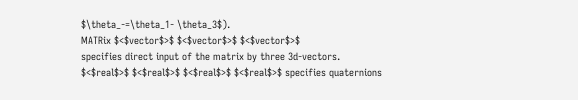$\theta_-=\theta_1- \theta_3$).
MATRix $<$vector$>$ $<$vector$>$ $<$vector$>$
specifies direct input of the matrix by three 3d-vectors.
$<$real$>$ $<$real$>$ $<$real$>$ $<$real$>$ specifies quaternions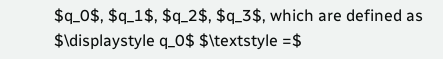$q_0$, $q_1$, $q_2$, $q_3$, which are defined as
$\displaystyle q_0$ $\textstyle =$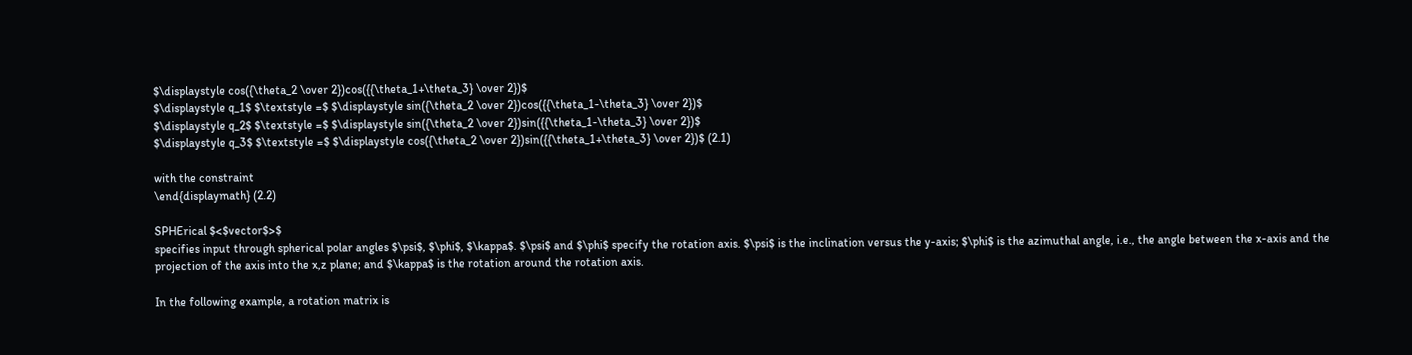$\displaystyle cos({\theta_2 \over 2})cos({{\theta_1+\theta_3} \over 2})$
$\displaystyle q_1$ $\textstyle =$ $\displaystyle sin({\theta_2 \over 2})cos({{\theta_1-\theta_3} \over 2})$
$\displaystyle q_2$ $\textstyle =$ $\displaystyle sin({\theta_2 \over 2})sin({{\theta_1-\theta_3} \over 2})$
$\displaystyle q_3$ $\textstyle =$ $\displaystyle cos({\theta_2 \over 2})sin({{\theta_1+\theta_3} \over 2})$ (2.1)

with the constraint
\end{displaymath} (2.2)

SPHErical $<$vector$>$
specifies input through spherical polar angles $\psi$, $\phi$, $\kappa$. $\psi$ and $\phi$ specify the rotation axis. $\psi$ is the inclination versus the y-axis; $\phi$ is the azimuthal angle, i.e., the angle between the x-axis and the projection of the axis into the x,z plane; and $\kappa$ is the rotation around the rotation axis.

In the following example, a rotation matrix is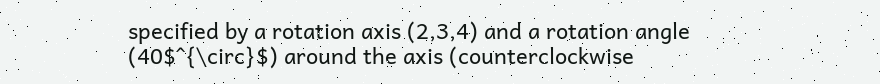specified by a rotation axis (2,3,4) and a rotation angle (40$^{\circ}$) around the axis (counterclockwise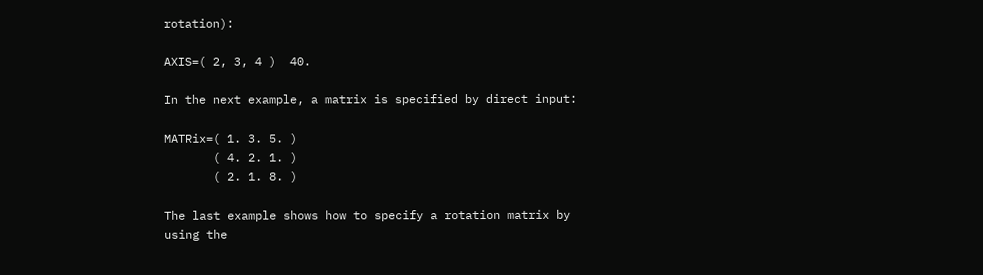rotation):

AXIS=( 2, 3, 4 )  40.

In the next example, a matrix is specified by direct input:

MATRix=( 1. 3. 5. )
       ( 4. 2. 1. )
       ( 2. 1. 8. )

The last example shows how to specify a rotation matrix by using the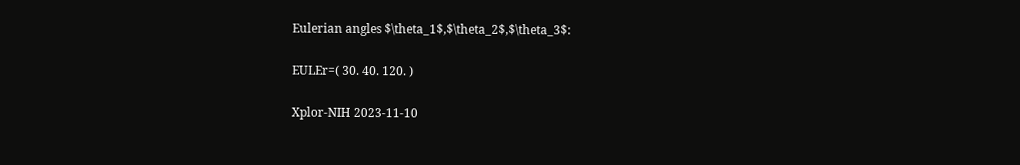Eulerian angles $\theta_1$,$\theta_2$,$\theta_3$:

EULEr=( 30. 40. 120. )

Xplor-NIH 2023-11-10